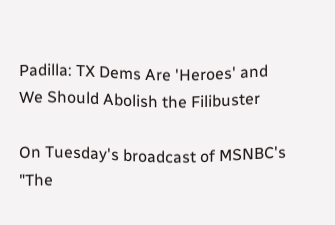Padilla: TX Dems Are 'Heroes' and We Should Abolish the Filibuster

On Tuesday's broadcast of MSNBC's "The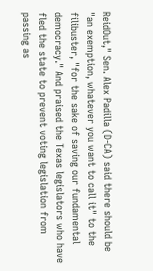ReidOut," Sen. Alex Padilla (D-CA) said there should be "an exemption, whatever you want to call it" to the filibuster, "for the sake of saving our fundamental democracy." And praised the Texas legislators who have fled the state to prevent voting legislation from passing as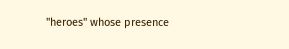"heroes" whose presence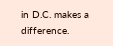in D.C. makes a difference.